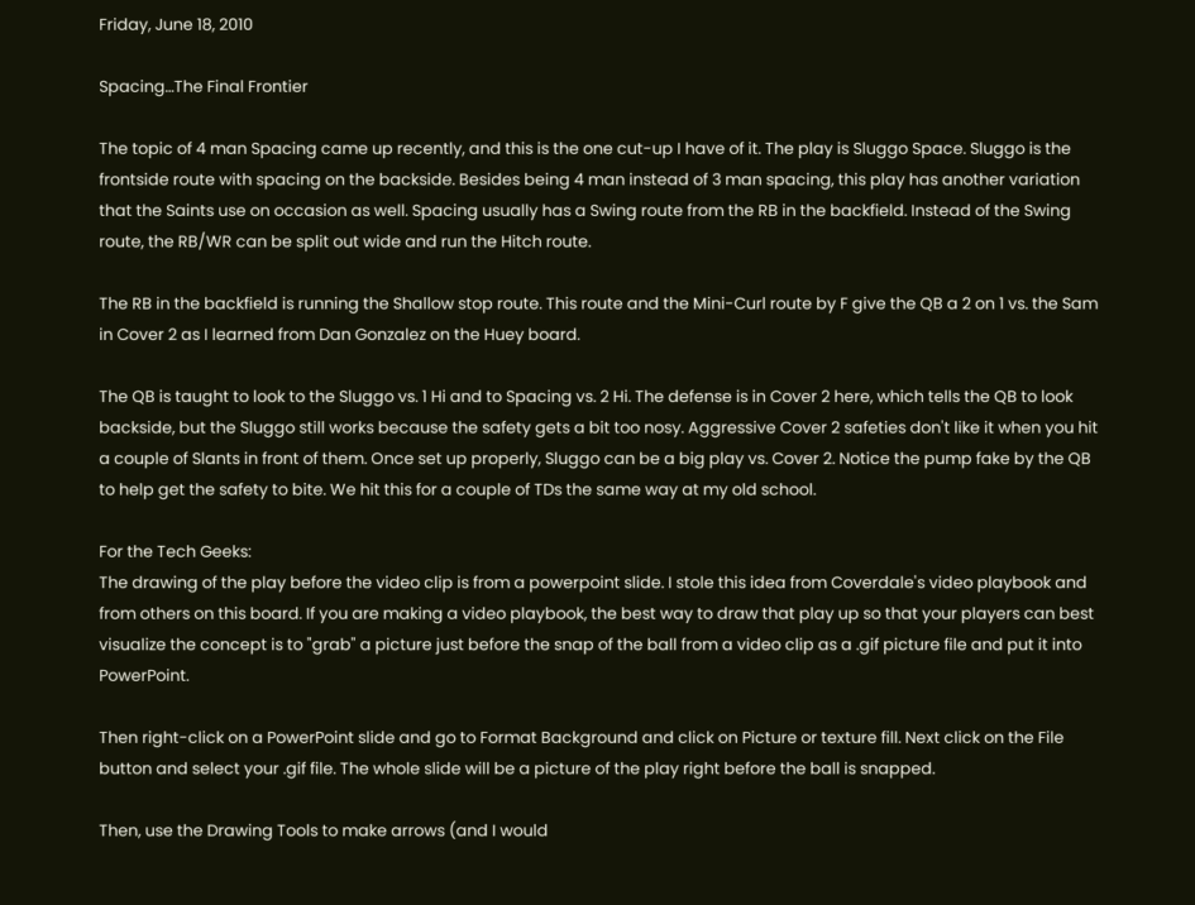Friday, June 18, 2010

Spacing...The Final Frontier

The topic of 4 man Spacing came up recently, and this is the one cut-up I have of it. The play is Sluggo Space. Sluggo is the frontside route with spacing on the backside. Besides being 4 man instead of 3 man spacing, this play has another variation that the Saints use on occasion as well. Spacing usually has a Swing route from the RB in the backfield. Instead of the Swing route, the RB/WR can be split out wide and run the Hitch route.

The RB in the backfield is running the Shallow stop route. This route and the Mini-Curl route by F give the QB a 2 on 1 vs. the Sam in Cover 2 as I learned from Dan Gonzalez on the Huey board.

The QB is taught to look to the Sluggo vs. 1 Hi and to Spacing vs. 2 Hi. The defense is in Cover 2 here, which tells the QB to look backside, but the Sluggo still works because the safety gets a bit too nosy. Aggressive Cover 2 safeties don't like it when you hit a couple of Slants in front of them. Once set up properly, Sluggo can be a big play vs. Cover 2. Notice the pump fake by the QB to help get the safety to bite. We hit this for a couple of TDs the same way at my old school.

For the Tech Geeks:
The drawing of the play before the video clip is from a powerpoint slide. I stole this idea from Coverdale's video playbook and from others on this board. If you are making a video playbook, the best way to draw that play up so that your players can best visualize the concept is to "grab" a picture just before the snap of the ball from a video clip as a .gif picture file and put it into PowerPoint.

Then right-click on a PowerPoint slide and go to Format Background and click on Picture or texture fill. Next click on the File button and select your .gif file. The whole slide will be a picture of the play right before the ball is snapped.

Then, use the Drawing Tools to make arrows (and I would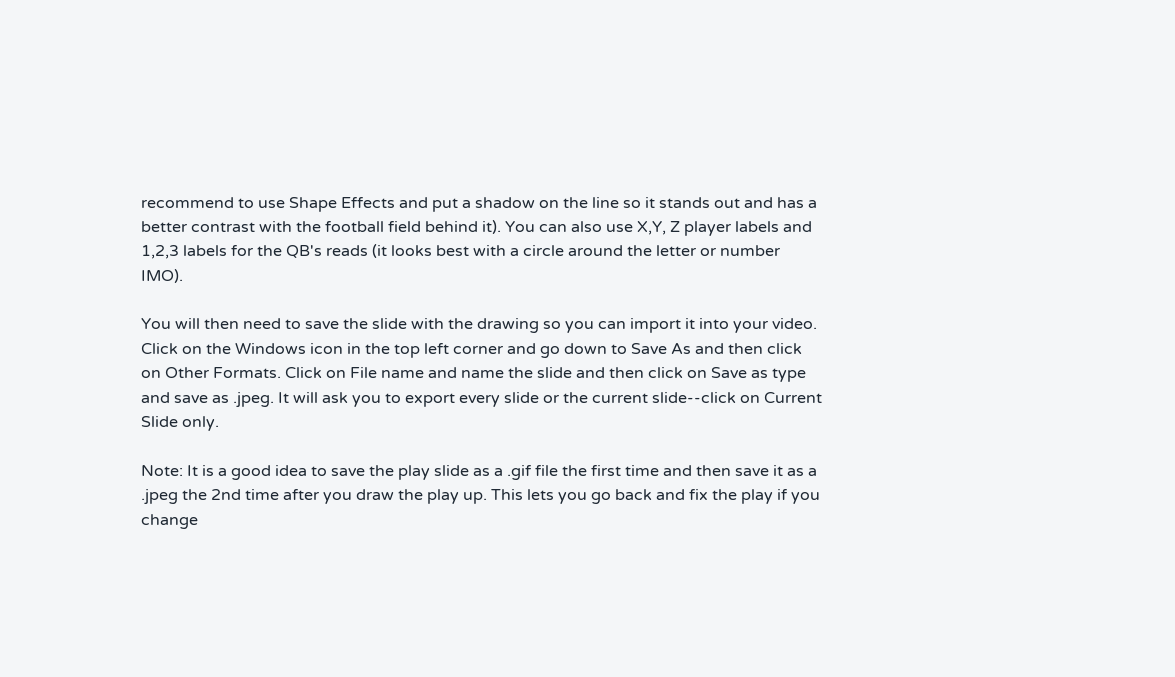recommend to use Shape Effects and put a shadow on the line so it stands out and has a better contrast with the football field behind it). You can also use X,Y, Z player labels and 1,2,3 labels for the QB's reads (it looks best with a circle around the letter or number IMO).

You will then need to save the slide with the drawing so you can import it into your video. Click on the Windows icon in the top left corner and go down to Save As and then click on Other Formats. Click on File name and name the slide and then click on Save as type and save as .jpeg. It will ask you to export every slide or the current slide--click on Current Slide only.

Note: It is a good idea to save the play slide as a .gif file the first time and then save it as a .jpeg the 2nd time after you draw the play up. This lets you go back and fix the play if you change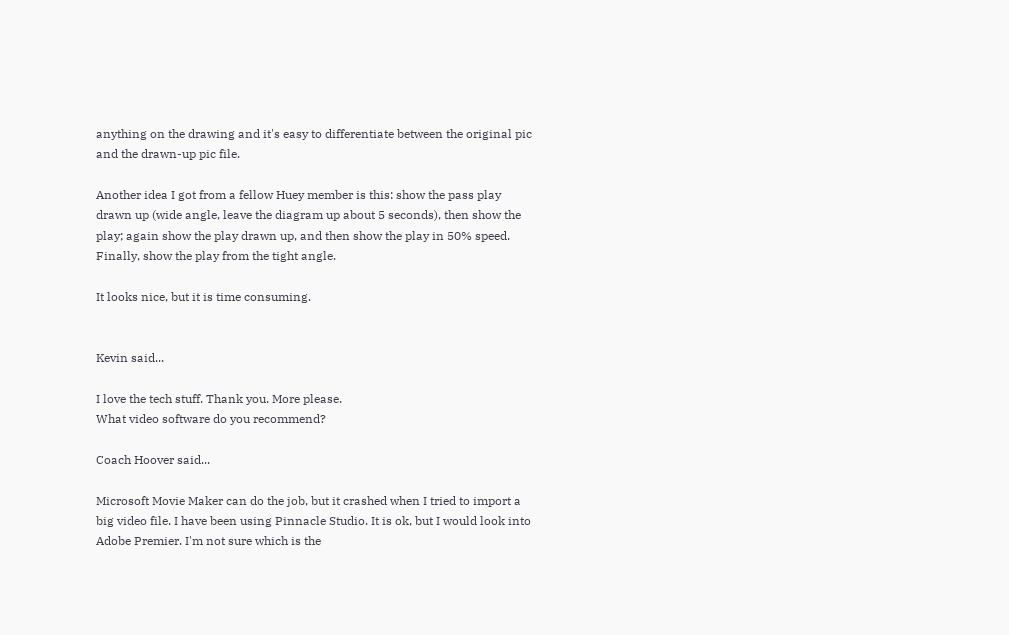anything on the drawing and it's easy to differentiate between the original pic and the drawn-up pic file.

Another idea I got from a fellow Huey member is this: show the pass play drawn up (wide angle, leave the diagram up about 5 seconds), then show the play; again show the play drawn up, and then show the play in 50% speed. Finally, show the play from the tight angle.

It looks nice, but it is time consuming.


Kevin said...

I love the tech stuff. Thank you. More please.
What video software do you recommend?

Coach Hoover said...

Microsoft Movie Maker can do the job, but it crashed when I tried to import a big video file. I have been using Pinnacle Studio. It is ok, but I would look into Adobe Premier. I'm not sure which is the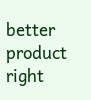better product right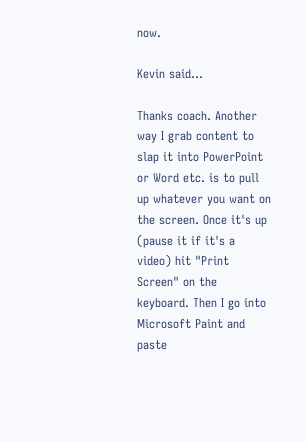now.

Kevin said...

Thanks coach. Another way I grab content to slap it into PowerPoint or Word etc. is to pull up whatever you want on the screen. Once it's up (pause it if it's a video) hit "Print Screen" on the keyboard. Then I go into Microsoft Paint and paste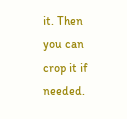it. Then you can crop it if needed.